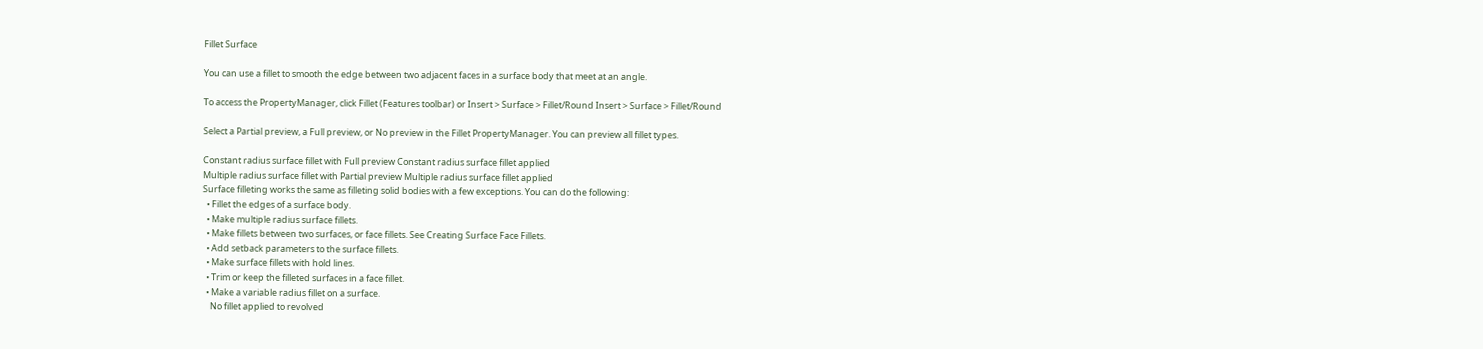Fillet Surface

You can use a fillet to smooth the edge between two adjacent faces in a surface body that meet at an angle.

To access the PropertyManager, click Fillet (Features toolbar) or Insert > Surface > Fillet/Round Insert > Surface > Fillet/Round

Select a Partial preview, a Full preview, or No preview in the Fillet PropertyManager. You can preview all fillet types.

Constant radius surface fillet with Full preview Constant radius surface fillet applied
Multiple radius surface fillet with Partial preview Multiple radius surface fillet applied
Surface filleting works the same as filleting solid bodies with a few exceptions. You can do the following:
  • Fillet the edges of a surface body.
  • Make multiple radius surface fillets.
  • Make fillets between two surfaces, or face fillets. See Creating Surface Face Fillets.
  • Add setback parameters to the surface fillets.
  • Make surface fillets with hold lines.
  • Trim or keep the filleted surfaces in a face fillet.
  • Make a variable radius fillet on a surface.
    No fillet applied to revolved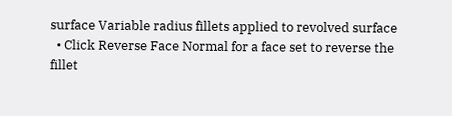surface Variable radius fillets applied to revolved surface
  • Click Reverse Face Normal for a face set to reverse the fillet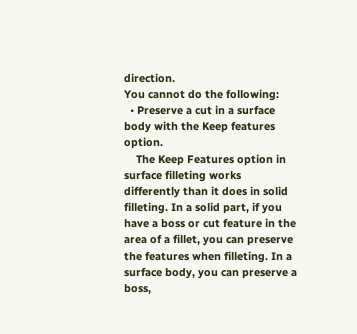direction.
You cannot do the following:
  • Preserve a cut in a surface body with the Keep features option.
    The Keep Features option in surface filleting works differently than it does in solid filleting. In a solid part, if you have a boss or cut feature in the area of a fillet, you can preserve the features when filleting. In a surface body, you can preserve a boss,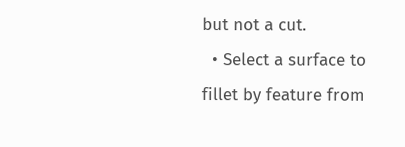but not a cut.
  • Select a surface to fillet by feature from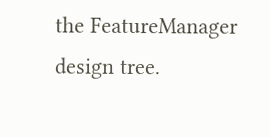the FeatureManager design tree.